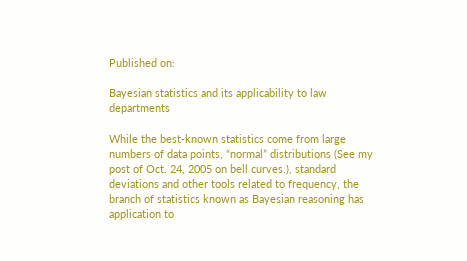Published on:

Bayesian statistics and its applicability to law departments

While the best-known statistics come from large numbers of data points, “normal” distributions (See my post of Oct. 24, 2005 on bell curves.), standard deviations and other tools related to frequency, the branch of statistics known as Bayesian reasoning has application to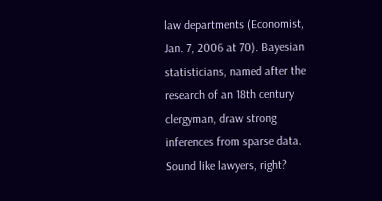law departments (Economist, Jan. 7, 2006 at 70). Bayesian statisticians, named after the research of an 18th century clergyman, draw strong inferences from sparse data. Sound like lawyers, right?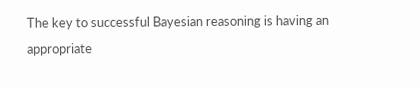The key to successful Bayesian reasoning is having an appropriate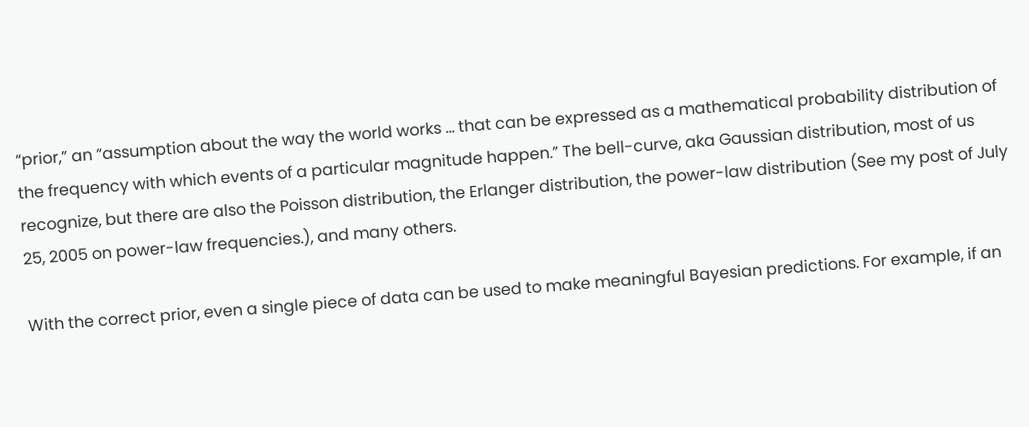“prior,” an “assumption about the way the world works … that can be expressed as a mathematical probability distribution of the frequency with which events of a particular magnitude happen.” The bell-curve, aka Gaussian distribution, most of us recognize, but there are also the Poisson distribution, the Erlanger distribution, the power-law distribution (See my post of July 25, 2005 on power-law frequencies.), and many others.

With the correct prior, even a single piece of data can be used to make meaningful Bayesian predictions. For example, if an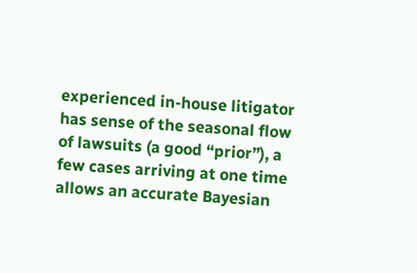experienced in-house litigator has sense of the seasonal flow of lawsuits (a good “prior”), a few cases arriving at one time allows an accurate Bayesian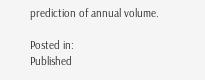prediction of annual volume.

Posted in:
Published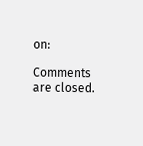on:

Comments are closed.